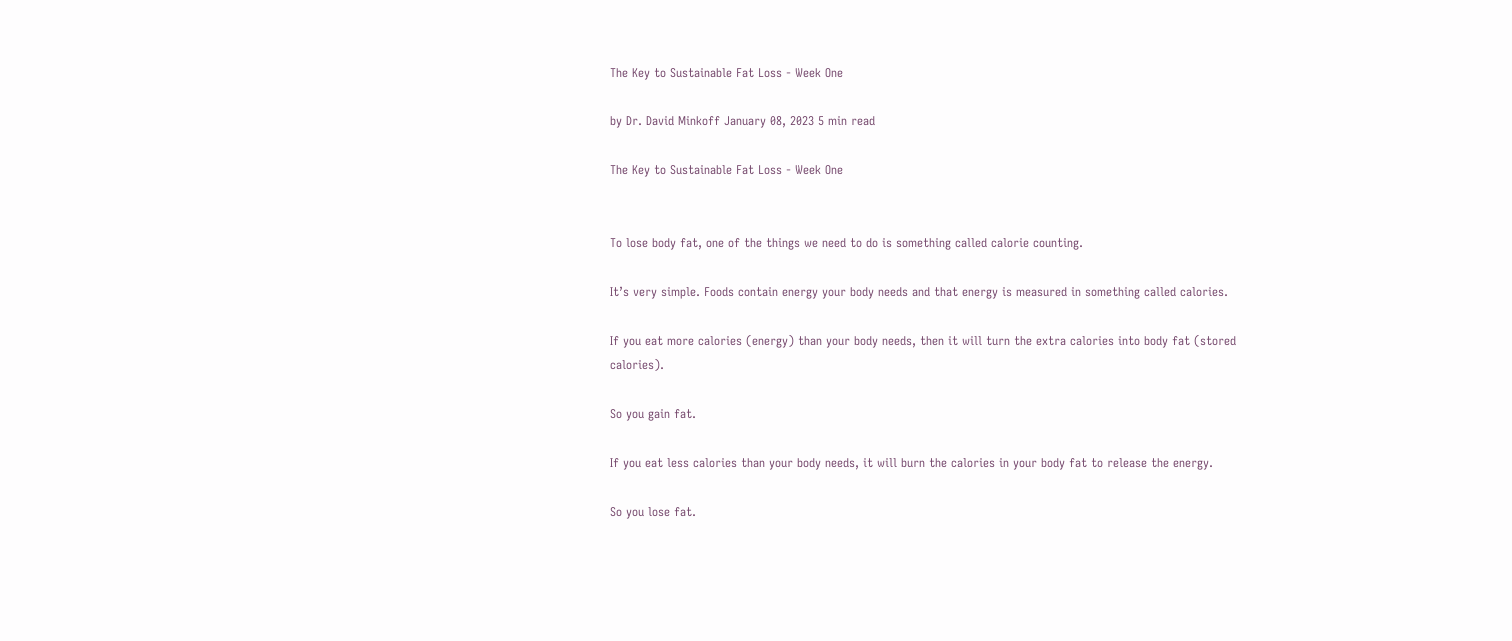The Key to Sustainable Fat Loss - Week One

by Dr. David Minkoff January 08, 2023 5 min read

The Key to Sustainable Fat Loss - Week One


To lose body fat, one of the things we need to do is something called calorie counting.

It’s very simple. Foods contain energy your body needs and that energy is measured in something called calories.

If you eat more calories (energy) than your body needs, then it will turn the extra calories into body fat (stored calories).

So you gain fat.

If you eat less calories than your body needs, it will burn the calories in your body fat to release the energy.

So you lose fat.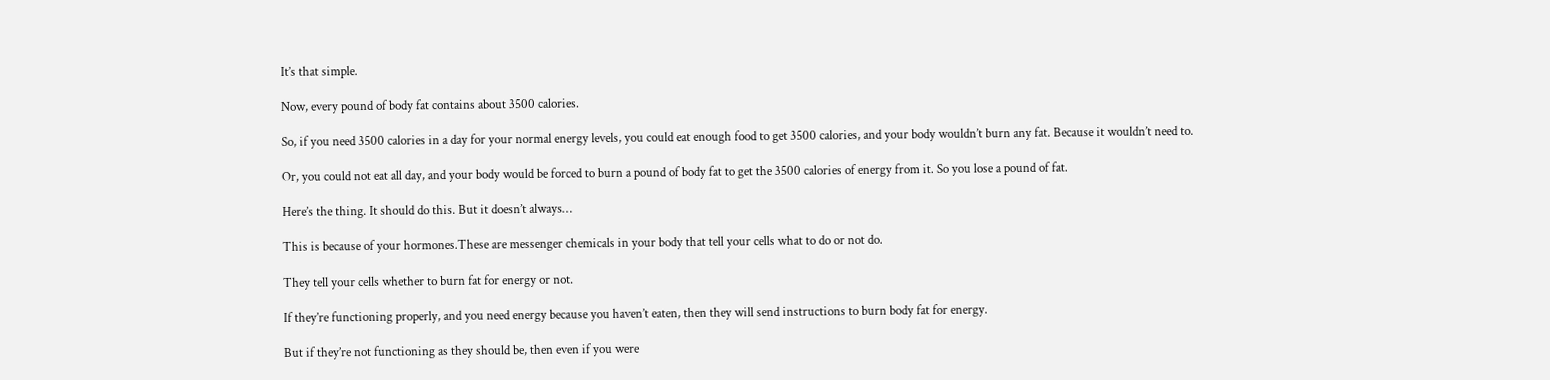It’s that simple.

Now, every pound of body fat contains about 3500 calories.

So, if you need 3500 calories in a day for your normal energy levels, you could eat enough food to get 3500 calories, and your body wouldn’t burn any fat. Because it wouldn’t need to.

Or, you could not eat all day, and your body would be forced to burn a pound of body fat to get the 3500 calories of energy from it. So you lose a pound of fat.

Here’s the thing. It should do this. But it doesn’t always…

This is because of your hormones.These are messenger chemicals in your body that tell your cells what to do or not do.

They tell your cells whether to burn fat for energy or not.

If they’re functioning properly, and you need energy because you haven’t eaten, then they will send instructions to burn body fat for energy.

But if they’re not functioning as they should be, then even if you were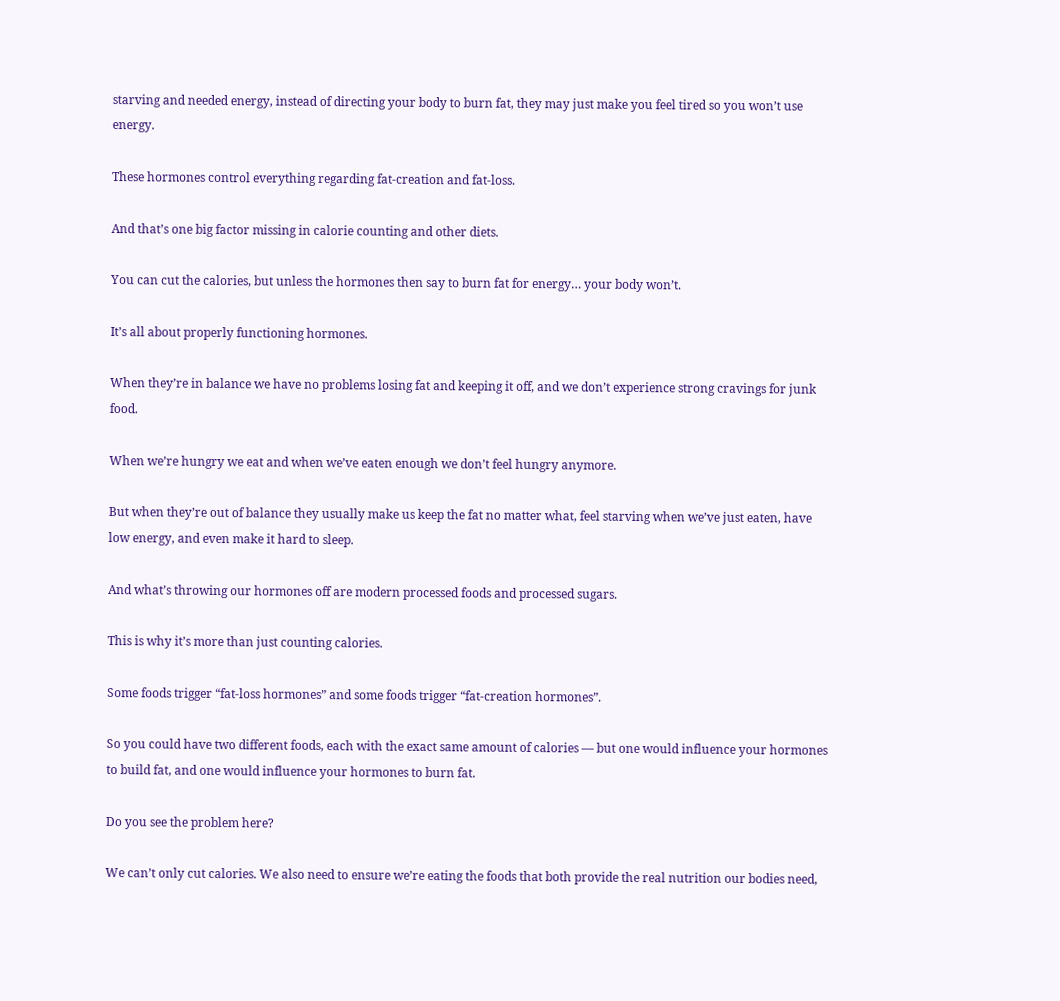starving and needed energy, instead of directing your body to burn fat, they may just make you feel tired so you won’t use energy.

These hormones control everything regarding fat-creation and fat-loss.

And that’s one big factor missing in calorie counting and other diets.

You can cut the calories, but unless the hormones then say to burn fat for energy… your body won’t.

It’s all about properly functioning hormones.

When they’re in balance we have no problems losing fat and keeping it off, and we don’t experience strong cravings for junk food.

When we’re hungry we eat and when we’ve eaten enough we don’t feel hungry anymore.

But when they’re out of balance they usually make us keep the fat no matter what, feel starving when we’ve just eaten, have low energy, and even make it hard to sleep.

And what’s throwing our hormones off are modern processed foods and processed sugars.

This is why it’s more than just counting calories.

Some foods trigger “fat-loss hormones” and some foods trigger “fat-creation hormones”.

So you could have two different foods, each with the exact same amount of calories — but one would influence your hormones to build fat, and one would influence your hormones to burn fat.

Do you see the problem here?

We can’t only cut calories. We also need to ensure we’re eating the foods that both provide the real nutrition our bodies need,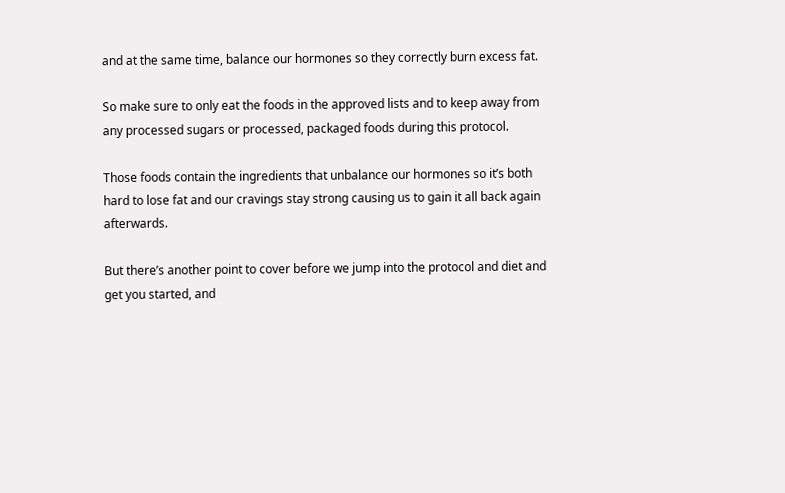and at the same time, balance our hormones so they correctly burn excess fat.

So make sure to only eat the foods in the approved lists and to keep away from any processed sugars or processed, packaged foods during this protocol.

Those foods contain the ingredients that unbalance our hormones so it’s both hard to lose fat and our cravings stay strong causing us to gain it all back again afterwards.

But there’s another point to cover before we jump into the protocol and diet and get you started, and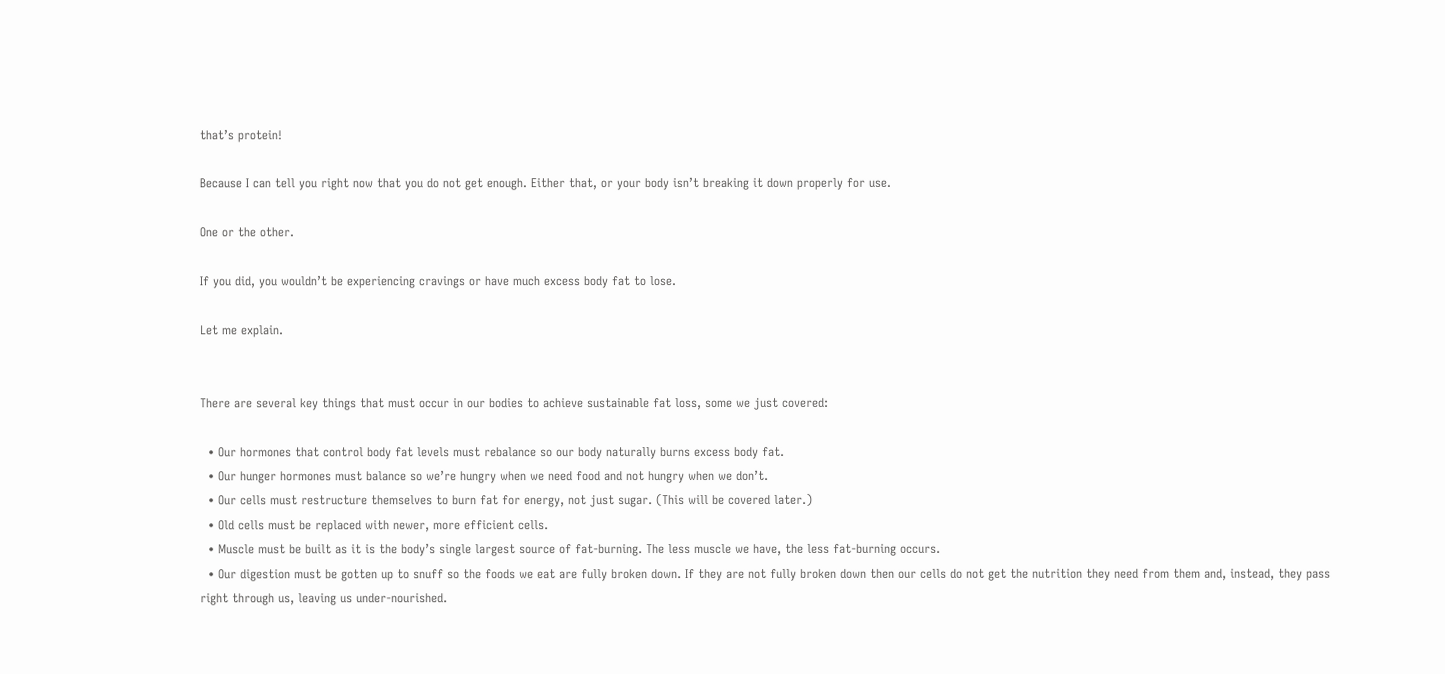that’s protein!

Because I can tell you right now that you do not get enough. Either that, or your body isn’t breaking it down properly for use.

One or the other.

If you did, you wouldn’t be experiencing cravings or have much excess body fat to lose.

Let me explain.


There are several key things that must occur in our bodies to achieve sustainable fat loss, some we just covered:

  • Our hormones that control body fat levels must rebalance so our body naturally burns excess body fat.
  • Our hunger hormones must balance so we’re hungry when we need food and not hungry when we don’t.
  • Our cells must restructure themselves to burn fat for energy, not just sugar. (This will be covered later.)
  • Old cells must be replaced with newer, more efficient cells.
  • Muscle must be built as it is the body’s single largest source of fat-burning. The less muscle we have, the less fat-burning occurs.
  • Our digestion must be gotten up to snuff so the foods we eat are fully broken down. If they are not fully broken down then our cells do not get the nutrition they need from them and, instead, they pass right through us, leaving us under-nourished.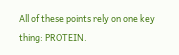All of these points rely on one key thing: PROTEIN.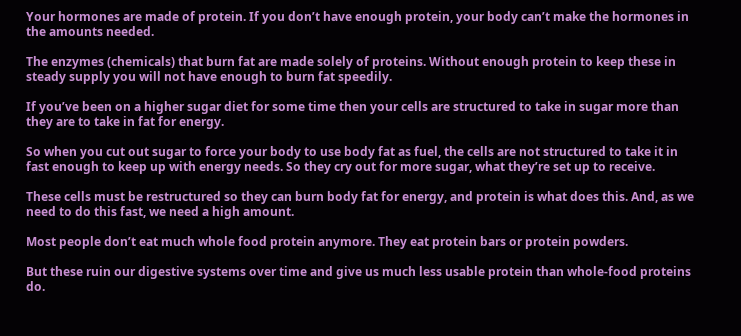Your hormones are made of protein. If you don’t have enough protein, your body can’t make the hormones in the amounts needed.

The enzymes (chemicals) that burn fat are made solely of proteins. Without enough protein to keep these in steady supply you will not have enough to burn fat speedily.

If you’ve been on a higher sugar diet for some time then your cells are structured to take in sugar more than they are to take in fat for energy.

So when you cut out sugar to force your body to use body fat as fuel, the cells are not structured to take it in fast enough to keep up with energy needs. So they cry out for more sugar, what they’re set up to receive.

These cells must be restructured so they can burn body fat for energy, and protein is what does this. And, as we need to do this fast, we need a high amount.

Most people don’t eat much whole food protein anymore. They eat protein bars or protein powders.

But these ruin our digestive systems over time and give us much less usable protein than whole-food proteins do.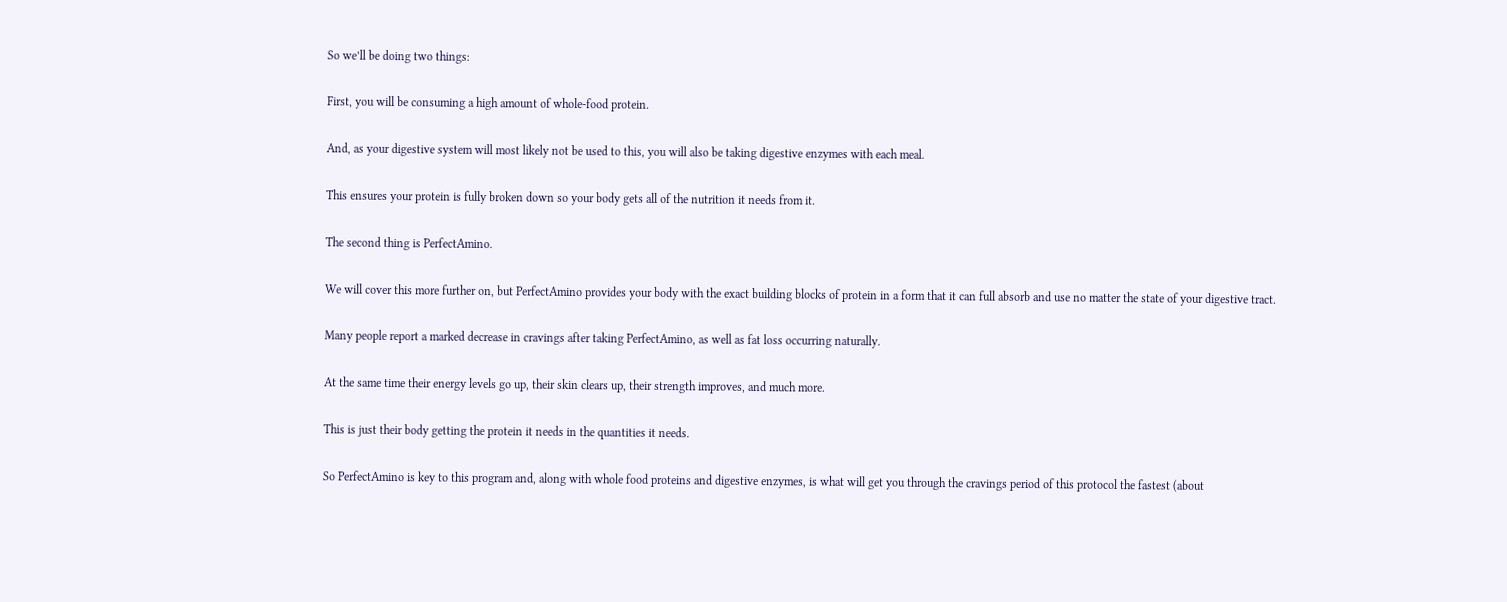So we’ll be doing two things:

First, you will be consuming a high amount of whole-food protein.

And, as your digestive system will most likely not be used to this, you will also be taking digestive enzymes with each meal.

This ensures your protein is fully broken down so your body gets all of the nutrition it needs from it.

The second thing is PerfectAmino.

We will cover this more further on, but PerfectAmino provides your body with the exact building blocks of protein in a form that it can full absorb and use no matter the state of your digestive tract.

Many people report a marked decrease in cravings after taking PerfectAmino, as well as fat loss occurring naturally.

At the same time their energy levels go up, their skin clears up, their strength improves, and much more.

This is just their body getting the protein it needs in the quantities it needs.

So PerfectAmino is key to this program and, along with whole food proteins and digestive enzymes, is what will get you through the cravings period of this protocol the fastest (about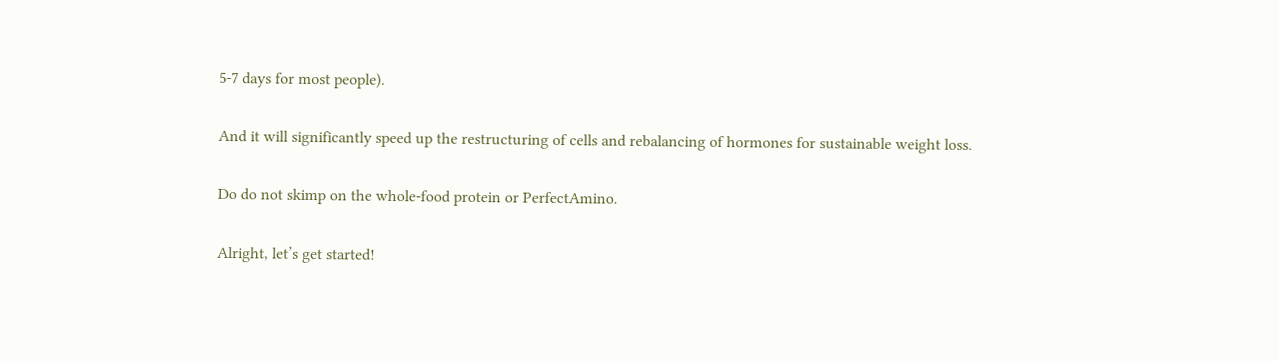5-7 days for most people).

And it will significantly speed up the restructuring of cells and rebalancing of hormones for sustainable weight loss.

Do do not skimp on the whole-food protein or PerfectAmino.

Alright, let’s get started!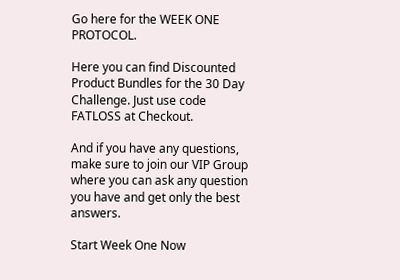Go here for the WEEK ONE PROTOCOL.

Here you can find Discounted Product Bundles for the 30 Day Challenge. Just use code FATLOSS at Checkout.

And if you have any questions, make sure to join our VIP Group where you can ask any question you have and get only the best answers.

Start Week One Now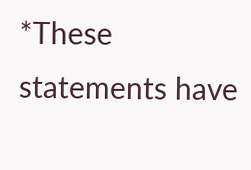*These statements have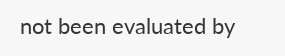not been evaluated by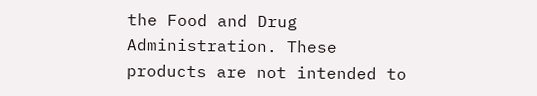the Food and Drug Administration. These products are not intended to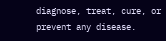diagnose, treat, cure, or prevent any disease.